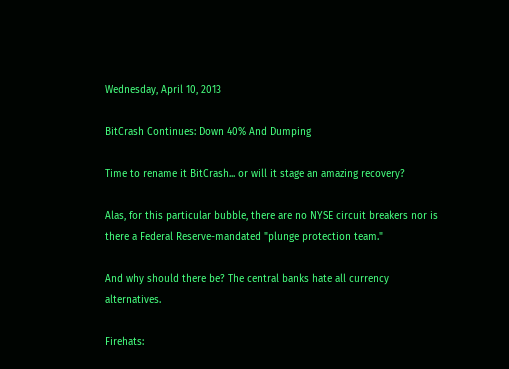Wednesday, April 10, 2013

BitCrash Continues: Down 40% And Dumping

Time to rename it BitCrash... or will it stage an amazing recovery?

Alas, for this particular bubble, there are no NYSE circuit breakers nor is there a Federal Reserve-mandated "plunge protection team."

And why should there be? The central banks hate all currency alternatives.

Firehats: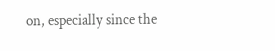on, especially since the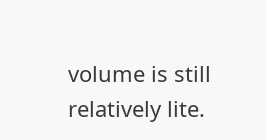volume is still relatively lite.